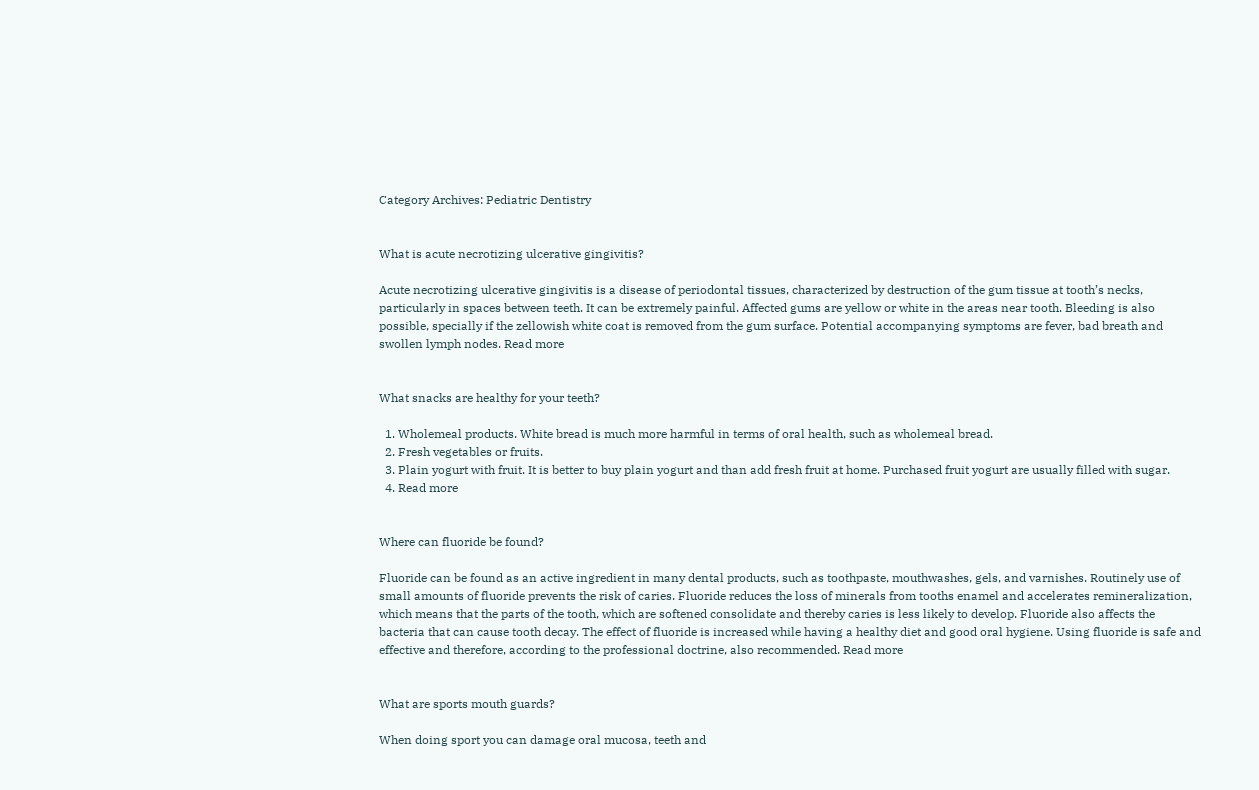Category Archives: Pediatric Dentistry


What is acute necrotizing ulcerative gingivitis?

Acute necrotizing ulcerative gingivitis is a disease of periodontal tissues, characterized by destruction of the gum tissue at tooth’s necks, particularly in spaces between teeth. It can be extremely painful. Affected gums are yellow or white in the areas near tooth. Bleeding is also possible, specially if the zellowish white coat is removed from the gum surface. Potential accompanying symptoms are fever, bad breath and swollen lymph nodes. Read more


What snacks are healthy for your teeth?

  1. Wholemeal products. White bread is much more harmful in terms of oral health, such as wholemeal bread.
  2. Fresh vegetables or fruits.
  3. Plain yogurt with fruit. It is better to buy plain yogurt and than add fresh fruit at home. Purchased fruit yogurt are usually filled with sugar.
  4. Read more


Where can fluoride be found?

Fluoride can be found as an active ingredient in many dental products, such as toothpaste, mouthwashes, gels, and varnishes. Routinely use of small amounts of fluoride prevents the risk of caries. Fluoride reduces the loss of minerals from tooths enamel and accelerates remineralization, which means that the parts of the tooth, which are softened consolidate and thereby caries is less likely to develop. Fluoride also affects the bacteria that can cause tooth decay. The effect of fluoride is increased while having a healthy diet and good oral hygiene. Using fluoride is safe and effective and therefore, according to the professional doctrine, also recommended. Read more


What are sports mouth guards?

When doing sport you can damage oral mucosa, teeth and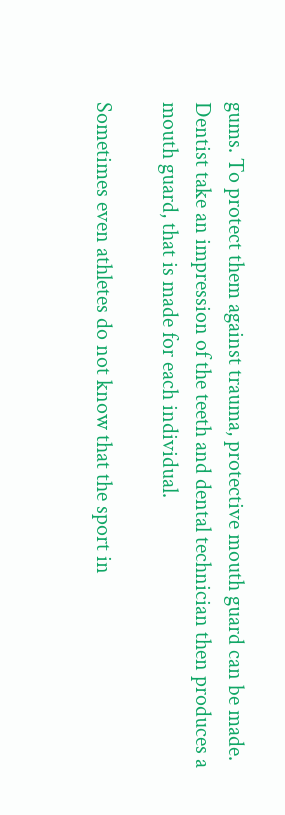gums. To protect them against trauma, protective mouth guard can be made. Dentist take an impression of the teeth and dental technician then produces a mouth guard, that is made for each individual.

Sometimes even athletes do not know that the sport in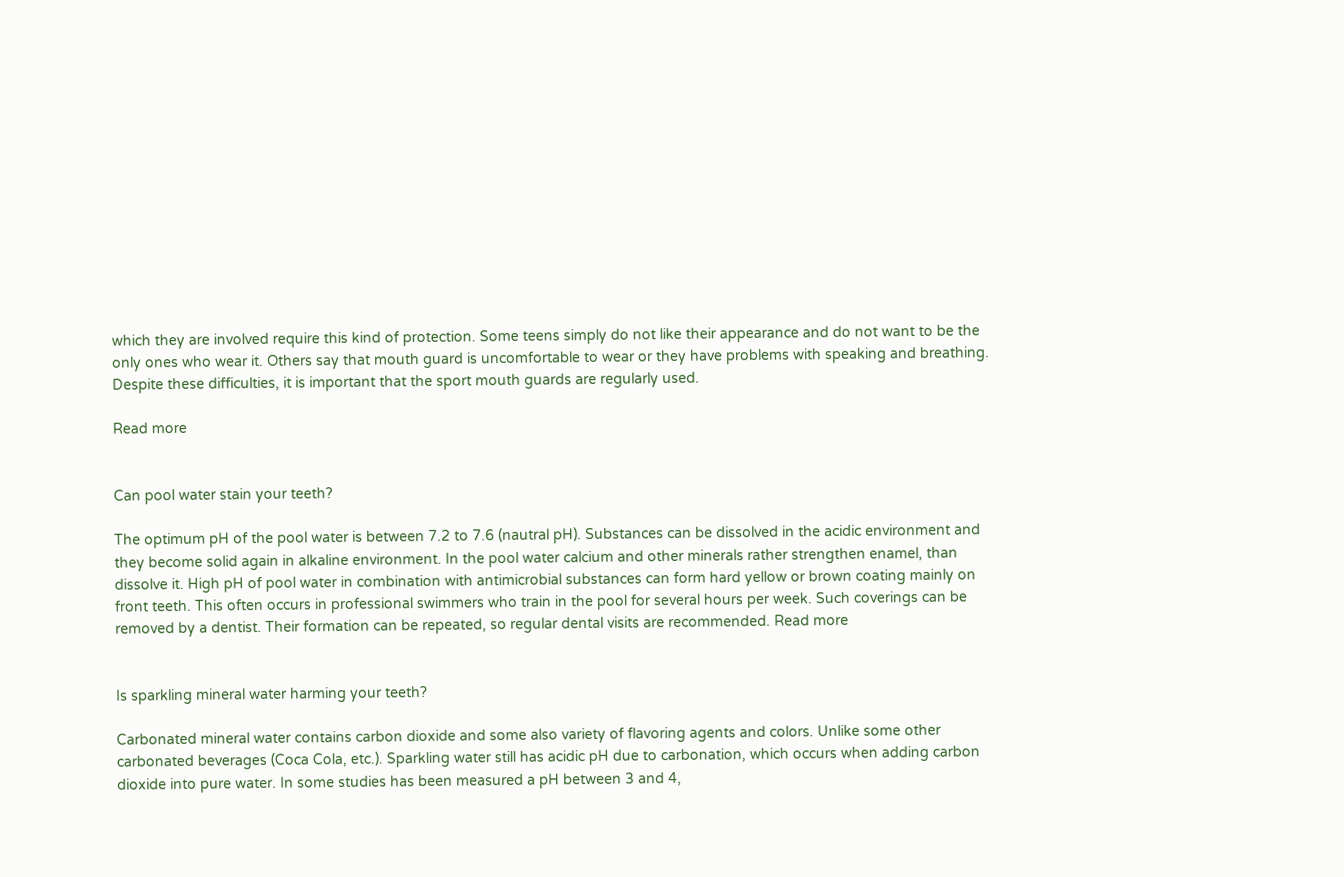which they are involved require this kind of protection. Some teens simply do not like their appearance and do not want to be the only ones who wear it. Others say that mouth guard is uncomfortable to wear or they have problems with speaking and breathing. Despite these difficulties, it is important that the sport mouth guards are regularly used.

Read more


Can pool water stain your teeth?

The optimum pH of the pool water is between 7.2 to 7.6 (nautral pH). Substances can be dissolved in the acidic environment and they become solid again in alkaline environment. In the pool water calcium and other minerals rather strengthen enamel, than dissolve it. High pH of pool water in combination with antimicrobial substances can form hard yellow or brown coating mainly on front teeth. This often occurs in professional swimmers who train in the pool for several hours per week. Such coverings can be removed by a dentist. Their formation can be repeated, so regular dental visits are recommended. Read more


Is sparkling mineral water harming your teeth?

Carbonated mineral water contains carbon dioxide and some also variety of flavoring agents and colors. Unlike some other carbonated beverages (Coca Cola, etc.). Sparkling water still has acidic pH due to carbonation, which occurs when adding carbon dioxide into pure water. In some studies has been measured a pH between 3 and 4,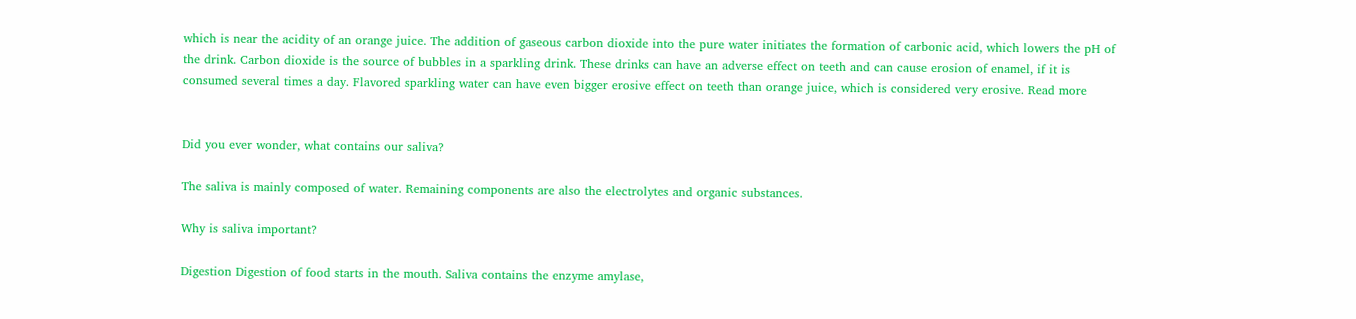which is near the acidity of an orange juice. The addition of gaseous carbon dioxide into the pure water initiates the formation of carbonic acid, which lowers the pH of the drink. Carbon dioxide is the source of bubbles in a sparkling drink. These drinks can have an adverse effect on teeth and can cause erosion of enamel, if it is consumed several times a day. Flavored sparkling water can have even bigger erosive effect on teeth than orange juice, which is considered very erosive. Read more


Did you ever wonder, what contains our saliva?

The saliva is mainly composed of water. Remaining components are also the electrolytes and organic substances.

Why is saliva important?

Digestion Digestion of food starts in the mouth. Saliva contains the enzyme amylase,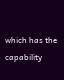which has the capability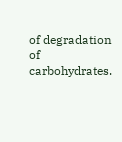of degradation of carbohydrates.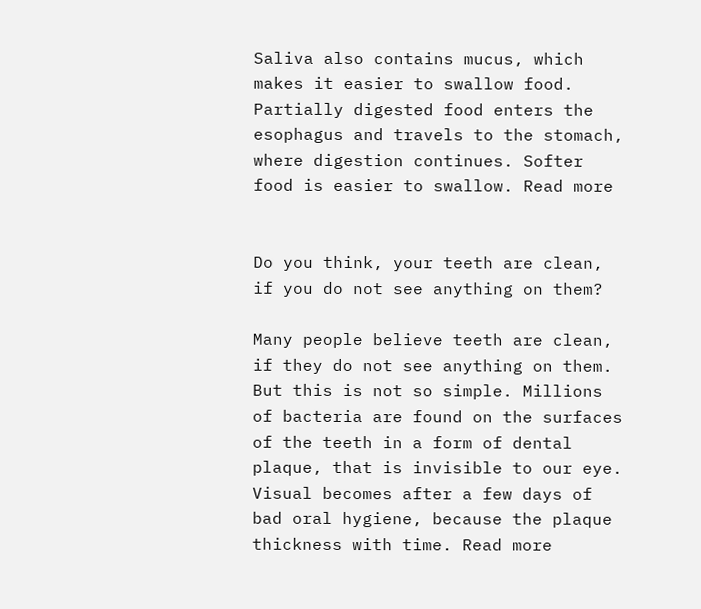Saliva also contains mucus, which makes it easier to swallow food. Partially digested food enters the esophagus and travels to the stomach, where digestion continues. Softer food is easier to swallow. Read more


Do you think, your teeth are clean, if you do not see anything on them?

Many people believe teeth are clean, if they do not see anything on them. But this is not so simple. Millions of bacteria are found on the surfaces of the teeth in a form of dental plaque, that is invisible to our eye. Visual becomes after a few days of bad oral hygiene, because the plaque thickness with time. Read more